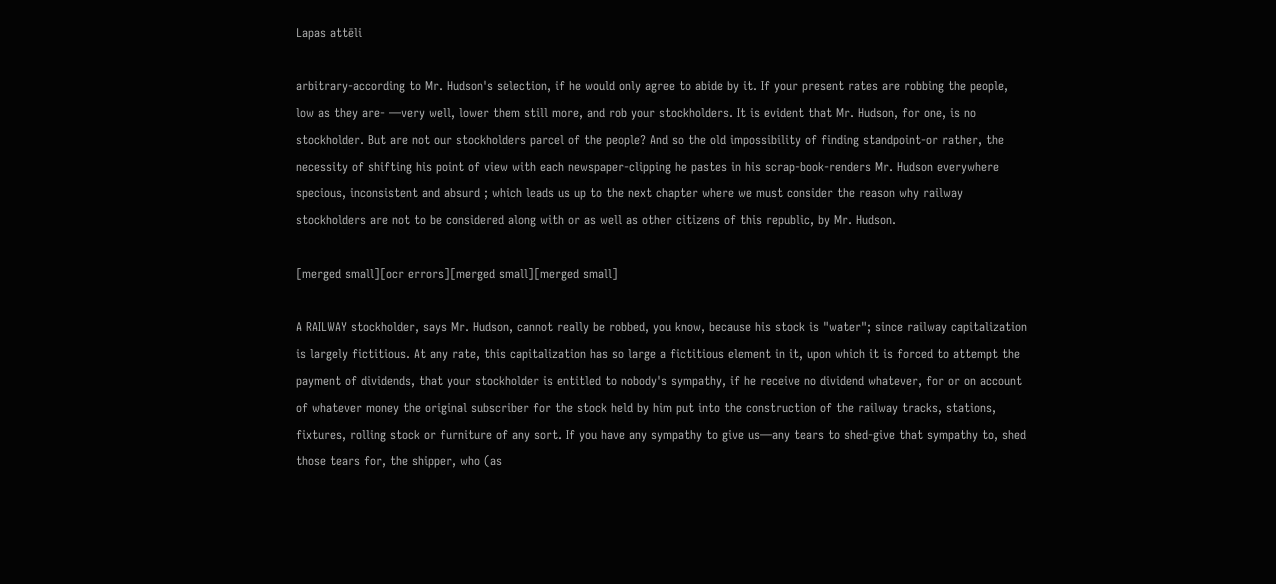Lapas attēli

arbitrary-according to Mr. Hudson's selection, if he would only agree to abide by it. If your present rates are robbing the people, low as they are- —very well, lower them still more, and rob your stockholders. It is evident that Mr. Hudson, for one, is no stockholder. But are not our stockholders parcel of the people? And so the old impossibility of finding standpoint-or rather, the necessity of shifting his point of view with each newspaper-clipping he pastes in his scrap-book-renders Mr. Hudson everywhere specious, inconsistent and absurd ; which leads us up to the next chapter where we must consider the reason why railway stockholders are not to be considered along with or as well as other citizens of this republic, by Mr. Hudson.

[merged small][ocr errors][merged small][merged small]

A RAILWAY stockholder, says Mr. Hudson, cannot really be robbed, you know, because his stock is "water"; since railway capitalization is largely fictitious. At any rate, this capitalization has so large a fictitious element in it, upon which it is forced to attempt the payment of dividends, that your stockholder is entitled to nobody's sympathy, if he receive no dividend whatever, for or on account of whatever money the original subscriber for the stock held by him put into the construction of the railway tracks, stations, fixtures, rolling stock or furniture of any sort. If you have any sympathy to give us—any tears to shed-give that sympathy to, shed those tears for, the shipper, who (as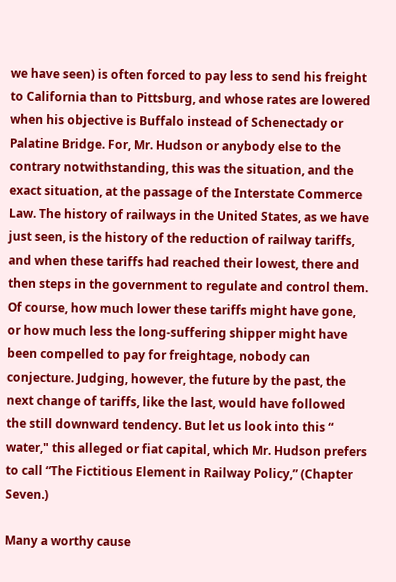we have seen) is often forced to pay less to send his freight to California than to Pittsburg, and whose rates are lowered when his objective is Buffalo instead of Schenectady or Palatine Bridge. For, Mr. Hudson or anybody else to the contrary notwithstanding, this was the situation, and the exact situation, at the passage of the Interstate Commerce Law. The history of railways in the United States, as we have just seen, is the history of the reduction of railway tariffs, and when these tariffs had reached their lowest, there and then steps in the government to regulate and control them. Of course, how much lower these tariffs might have gone, or how much less the long-suffering shipper might have been compelled to pay for freightage, nobody can conjecture. Judging, however, the future by the past, the next change of tariffs, like the last, would have followed the still downward tendency. But let us look into this “ water," this alleged or fiat capital, which Mr. Hudson prefers to call “The Fictitious Element in Railway Policy,” (Chapter Seven.)

Many a worthy cause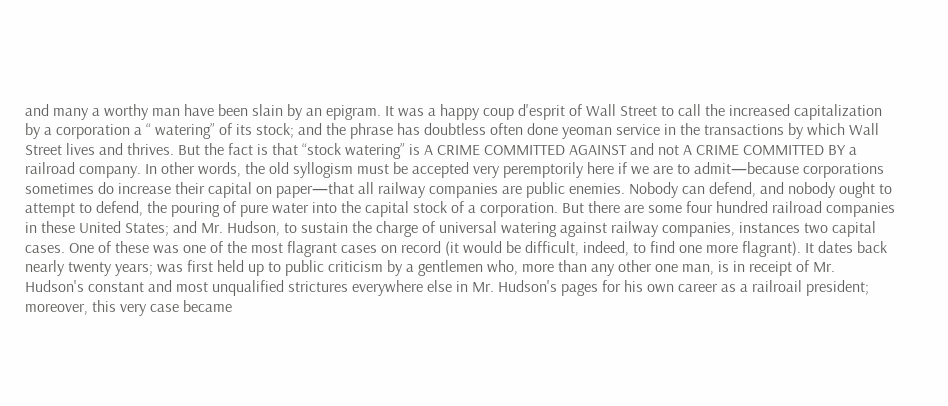and many a worthy man have been slain by an epigram. It was a happy coup d'esprit of Wall Street to call the increased capitalization by a corporation a “ watering” of its stock; and the phrase has doubtless often done yeoman service in the transactions by which Wall Street lives and thrives. But the fact is that “stock watering” is A CRIME COMMITTED AGAINST and not A CRIME COMMITTED BY a railroad company. In other words, the old syllogism must be accepted very peremptorily here if we are to admit—because corporations sometimes do increase their capital on paper—that all railway companies are public enemies. Nobody can defend, and nobody ought to attempt to defend, the pouring of pure water into the capital stock of a corporation. But there are some four hundred railroad companies in these United States; and Mr. Hudson, to sustain the charge of universal watering against railway companies, instances two capital cases. One of these was one of the most flagrant cases on record (it would be difficult, indeed, to find one more flagrant). It dates back nearly twenty years; was first held up to public criticism by a gentlemen who, more than any other one man, is in receipt of Mr. Hudson's constant and most unqualified strictures everywhere else in Mr. Hudson's pages for his own career as a railroail president; moreover, this very case became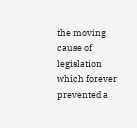the moving cause of legislation which forever prevented a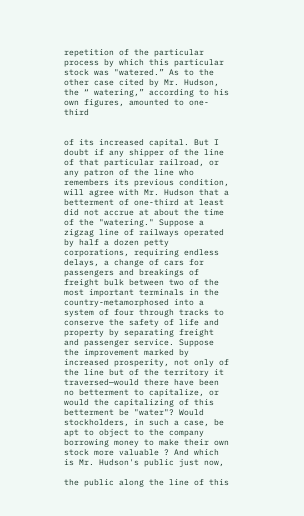repetition of the particular process by which this particular stock was "watered.” As to the other case cited by Mr. Hudson, the “ watering,” according to his own figures, amounted to one-third


of its increased capital. But I doubt if any shipper of the line of that particular railroad, or any patron of the line who remembers its previous condition, will agree with Mr. Hudson that a betterment of one-third at least did not accrue at about the time of the "watering." Suppose a zigzag line of railways operated by half a dozen petty corporations, requiring endless delays, a change of cars for passengers and breakings of freight bulk between two of the most important terminals in the country-metamorphosed into a system of four through tracks to conserve the safety of life and property by separating freight and passenger service. Suppose the improvement marked by increased prosperity, not only of the line but of the territory it traversed—would there have been no betterment to capitalize, or would the capitalizing of this betterment be "water"? Would stockholders, in such a case, be apt to object to the company borrowing money to make their own stock more valuable ? And which is Mr. Hudson's public just now,

the public along the line of this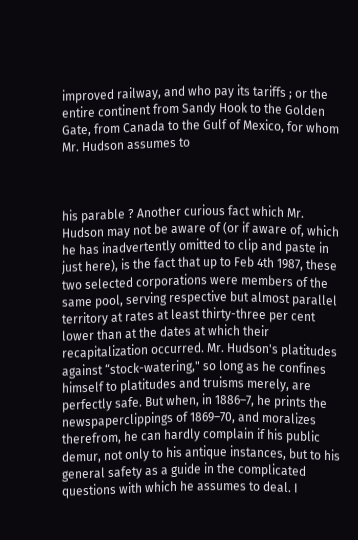improved railway, and who pay its tariffs ; or the entire continent from Sandy Hook to the Golden Gate, from Canada to the Gulf of Mexico, for whom Mr. Hudson assumes to



his parable ? Another curious fact which Mr. Hudson may not be aware of (or if aware of, which he has inadvertently omitted to clip and paste in just here), is the fact that up to Feb 4th 1987, these two selected corporations were members of the same pool, serving respective but almost parallel territory at rates at least thirty-three per cent lower than at the dates at which their recapitalization occurred. Mr. Hudson's platitudes against “stock-watering," so long as he confines himself to platitudes and truisms merely, are perfectly safe. But when, in 1886–7, he prints the newspaperclippings of 1869–70, and moralizes therefrom, he can hardly complain if his public demur, not only to his antique instances, but to his general safety as a guide in the complicated questions with which he assumes to deal. I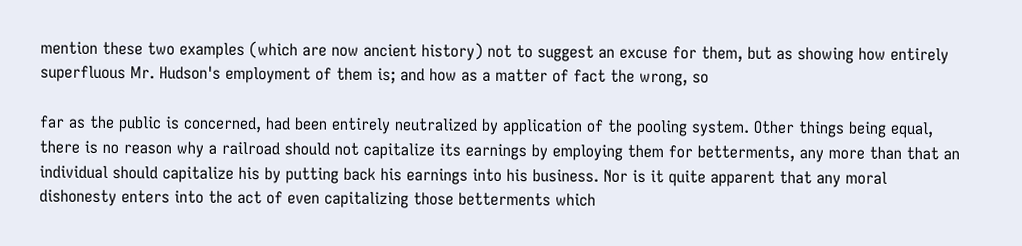mention these two examples (which are now ancient history) not to suggest an excuse for them, but as showing how entirely superfluous Mr. Hudson's employment of them is; and how as a matter of fact the wrong, so

far as the public is concerned, had been entirely neutralized by application of the pooling system. Other things being equal, there is no reason why a railroad should not capitalize its earnings by employing them for betterments, any more than that an individual should capitalize his by putting back his earnings into his business. Nor is it quite apparent that any moral dishonesty enters into the act of even capitalizing those betterments which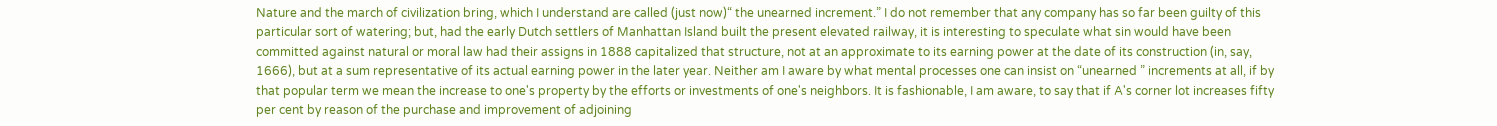Nature and the march of civilization bring, which I understand are called (just now)“ the unearned increment.” I do not remember that any company has so far been guilty of this particular sort of watering; but, had the early Dutch settlers of Manhattan Island built the present elevated railway, it is interesting to speculate what sin would have been committed against natural or moral law had their assigns in 1888 capitalized that structure, not at an approximate to its earning power at the date of its construction (in, say, 1666), but at a sum representative of its actual earning power in the later year. Neither am I aware by what mental processes one can insist on “unearned ” increments at all, if by that popular term we mean the increase to one's property by the efforts or investments of one's neighbors. It is fashionable, I am aware, to say that if A's corner lot increases fifty per cent by reason of the purchase and improvement of adjoining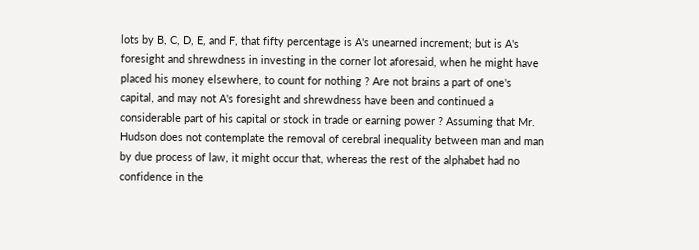lots by B, C, D, E, and F, that fifty percentage is A's unearned increment; but is A's foresight and shrewdness in investing in the corner lot aforesaid, when he might have placed his money elsewhere, to count for nothing ? Are not brains a part of one's capital, and may not A's foresight and shrewdness have been and continued a considerable part of his capital or stock in trade or earning power ? Assuming that Mr. Hudson does not contemplate the removal of cerebral inequality between man and man by due process of law, it might occur that, whereas the rest of the alphabet had no confidence in the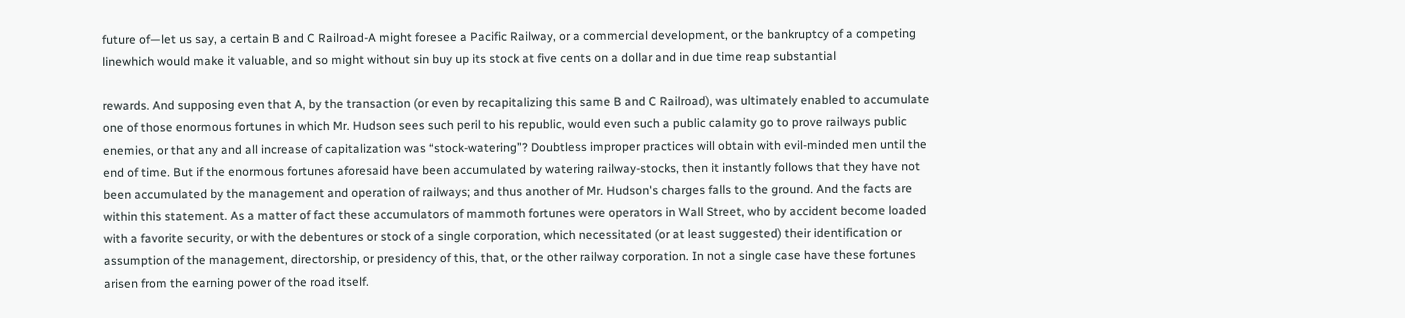future of—let us say, a certain B and C Railroad-A might foresee a Pacific Railway, or a commercial development, or the bankruptcy of a competing linewhich would make it valuable, and so might without sin buy up its stock at five cents on a dollar and in due time reap substantial

rewards. And supposing even that A, by the transaction (or even by recapitalizing this same B and C Railroad), was ultimately enabled to accumulate one of those enormous fortunes in which Mr. Hudson sees such peril to his republic, would even such a public calamity go to prove railways public enemies, or that any and all increase of capitalization was “stock-watering”? Doubtless improper practices will obtain with evil-minded men until the end of time. But if the enormous fortunes aforesaid have been accumulated by watering railway-stocks, then it instantly follows that they have not been accumulated by the management and operation of railways; and thus another of Mr. Hudson's charges falls to the ground. And the facts are within this statement. As a matter of fact these accumulators of mammoth fortunes were operators in Wall Street, who by accident become loaded with a favorite security, or with the debentures or stock of a single corporation, which necessitated (or at least suggested) their identification or assumption of the management, directorship, or presidency of this, that, or the other railway corporation. In not a single case have these fortunes arisen from the earning power of the road itself.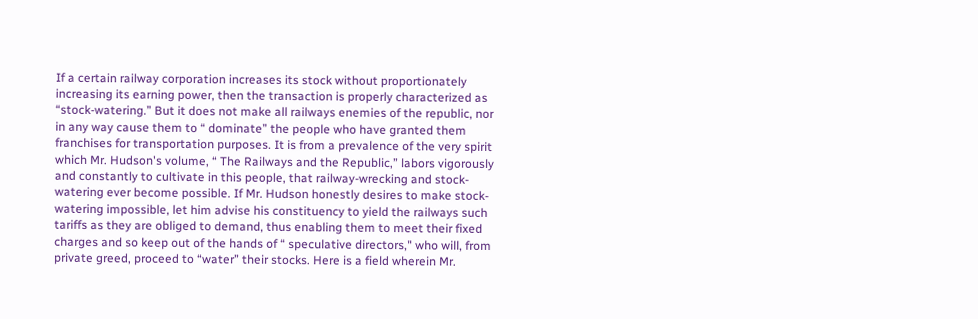If a certain railway corporation increases its stock without proportionately increasing its earning power, then the transaction is properly characterized as “stock-watering.” But it does not make all railways enemies of the republic, nor in any way cause them to “ dominate” the people who have granted them franchises for transportation purposes. It is from a prevalence of the very spirit which Mr. Hudson's volume, “ The Railways and the Republic,” labors vigorously and constantly to cultivate in this people, that railway-wrecking and stock-watering ever become possible. If Mr. Hudson honestly desires to make stock-watering impossible, let him advise his constituency to yield the railways such tariffs as they are obliged to demand, thus enabling them to meet their fixed charges and so keep out of the hands of “ speculative directors," who will, from private greed, proceed to “water” their stocks. Here is a field wherein Mr.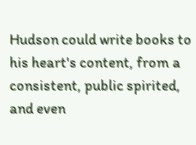Hudson could write books to his heart's content, from a consistent, public spirited, and even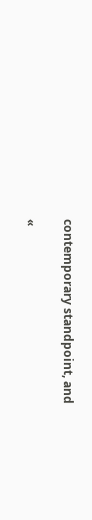contemporary standpoint, and

«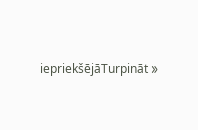iepriekšējāTurpināt »